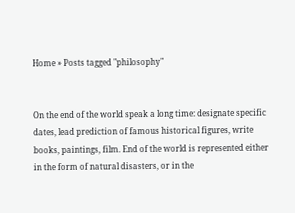Home » Posts tagged "philosophy"


On the end of the world speak a long time: designate specific dates, lead prediction of famous historical figures, write books, paintings, film. End of the world is represented either in the form of natural disasters, or in the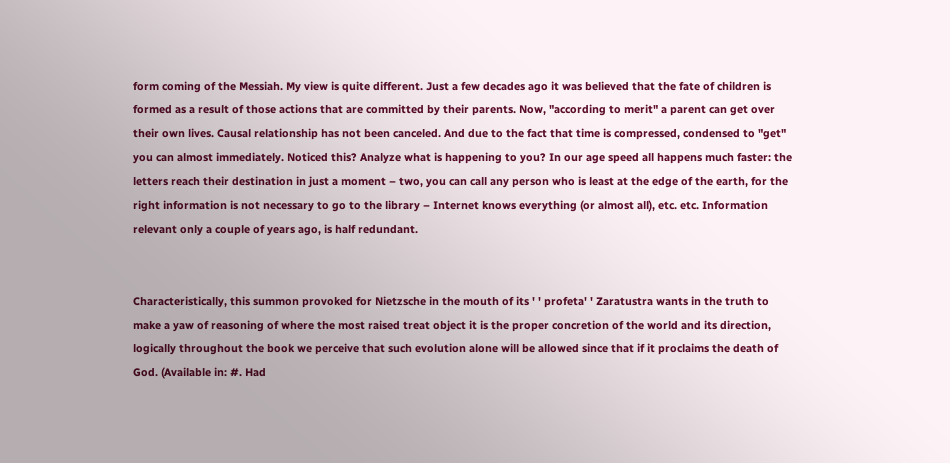form coming of the Messiah. My view is quite different. Just a few decades ago it was believed that the fate of children is formed as a result of those actions that are committed by their parents. Now, "according to merit" a parent can get over their own lives. Causal relationship has not been canceled. And due to the fact that time is compressed, condensed to "get" you can almost immediately. Noticed this? Analyze what is happening to you? In our age speed all happens much faster: the letters reach their destination in just a moment – two, you can call any person who is least at the edge of the earth, for the right information is not necessary to go to the library – Internet knows everything (or almost all), etc. etc. Information relevant only a couple of years ago, is half redundant.


Characteristically, this summon provoked for Nietzsche in the mouth of its ' ' profeta' ' Zaratustra wants in the truth to make a yaw of reasoning of where the most raised treat object it is the proper concretion of the world and its direction, logically throughout the book we perceive that such evolution alone will be allowed since that if it proclaims the death of God. (Available in: #. Had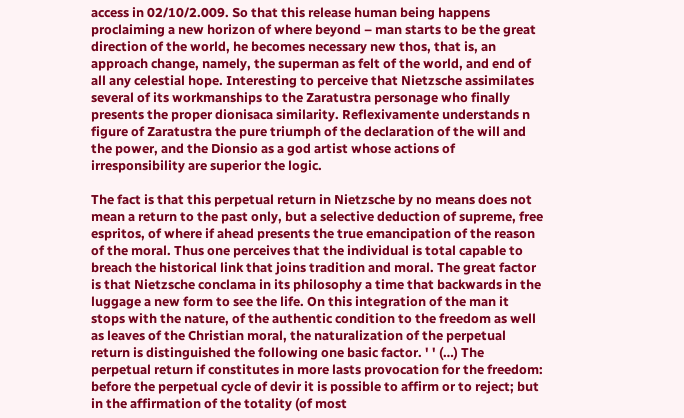access in 02/10/2.009. So that this release human being happens proclaiming a new horizon of where beyond – man starts to be the great direction of the world, he becomes necessary new thos, that is, an approach change, namely, the superman as felt of the world, and end of all any celestial hope. Interesting to perceive that Nietzsche assimilates several of its workmanships to the Zaratustra personage who finally presents the proper dionisaca similarity. Reflexivamente understands n figure of Zaratustra the pure triumph of the declaration of the will and the power, and the Dionsio as a god artist whose actions of irresponsibility are superior the logic.

The fact is that this perpetual return in Nietzsche by no means does not mean a return to the past only, but a selective deduction of supreme, free espritos, of where if ahead presents the true emancipation of the reason of the moral. Thus one perceives that the individual is total capable to breach the historical link that joins tradition and moral. The great factor is that Nietzsche conclama in its philosophy a time that backwards in the luggage a new form to see the life. On this integration of the man it stops with the nature, of the authentic condition to the freedom as well as leaves of the Christian moral, the naturalization of the perpetual return is distinguished the following one basic factor. ' ' (…) The perpetual return if constitutes in more lasts provocation for the freedom: before the perpetual cycle of devir it is possible to affirm or to reject; but in the affirmation of the totality (of most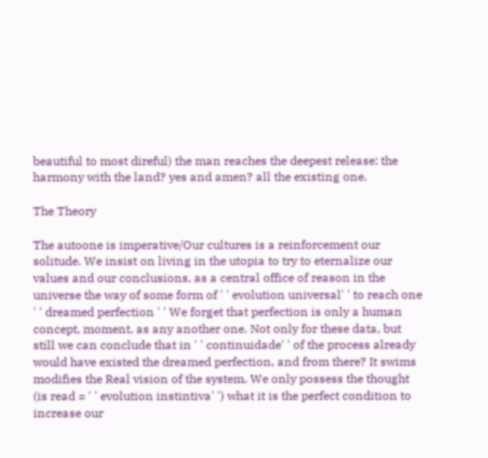beautiful to most direful) the man reaches the deepest release: the harmony with the land? yes and amen? all the existing one.

The Theory

The autoone is imperative/Our cultures is a reinforcement our solitude. We insist on living in the utopia to try to eternalize our values and our conclusions, as a central office of reason in the universe the way of some form of ' ' evolution universal' ' to reach one ' ' dreamed perfection ' ' We forget that perfection is only a human concept, moment, as any another one. Not only for these data, but still we can conclude that in ' ' continuidade' ' of the process already would have existed the dreamed perfection, and from there? It swims modifies the Real vision of the system. We only possess the thought (is read = ' ' evolution instintiva' ') what it is the perfect condition to increase our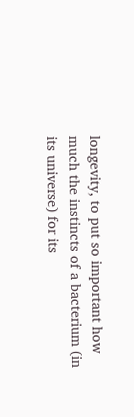longevity, to put so important how much the instincts of a bacterium (in its universe) for its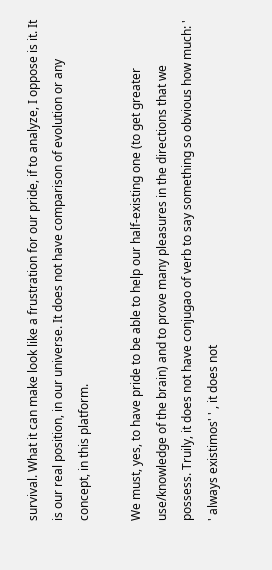survival. What it can make look like a frustration for our pride, if to analyze, I oppose is it. It is our real position, in our universe. It does not have comparison of evolution or any concept, in this platform.

We must, yes, to have pride to be able to help our half-existing one (to get greater use/knowledge of the brain) and to prove many pleasures in the directions that we possess. Truily, it does not have conjugao of verb to say something so obvious how much: ' ' always existimos' ' , it does not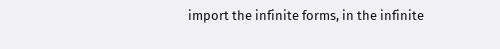import the infinite forms, in the infinite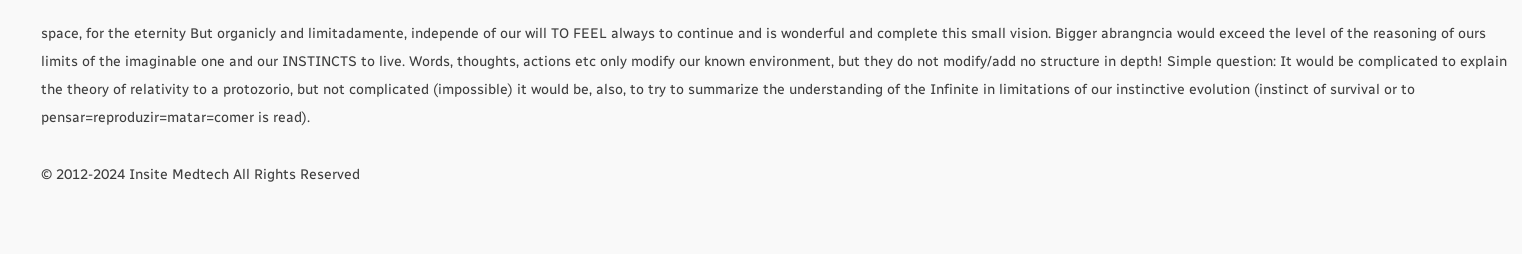space, for the eternity But organicly and limitadamente, independe of our will TO FEEL always to continue and is wonderful and complete this small vision. Bigger abrangncia would exceed the level of the reasoning of ours limits of the imaginable one and our INSTINCTS to live. Words, thoughts, actions etc only modify our known environment, but they do not modify/add no structure in depth! Simple question: It would be complicated to explain the theory of relativity to a protozorio, but not complicated (impossible) it would be, also, to try to summarize the understanding of the Infinite in limitations of our instinctive evolution (instinct of survival or to pensar=reproduzir=matar=comer is read).

© 2012-2024 Insite Medtech All Rights Reserved